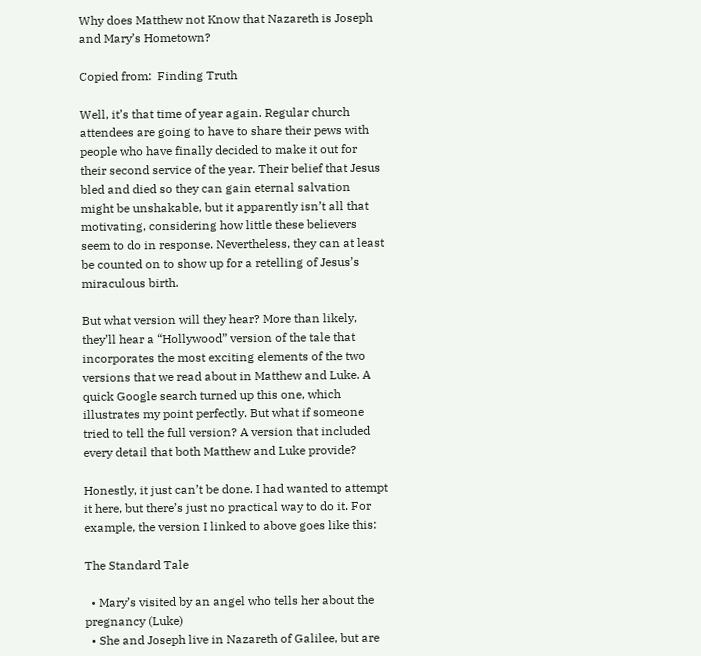Why does Matthew not Know that Nazareth is Joseph and Mary’s Hometown?

Copied from:  Finding Truth

Well, it’s that time of year again. Regular church attendees are going to have to share their pews with people who have finally decided to make it out for their second service of the year. Their belief that Jesus bled and died so they can gain eternal salvation might be unshakable, but it apparently isn’t all that motivating, considering how little these believers seem to do in response. Nevertheless, they can at least be counted on to show up for a retelling of Jesus’s miraculous birth.

But what version will they hear? More than likely, they’ll hear a “Hollywood” version of the tale that incorporates the most exciting elements of the two versions that we read about in Matthew and Luke. A quick Google search turned up this one, which illustrates my point perfectly. But what if someone tried to tell the full version? A version that included every detail that both Matthew and Luke provide?

Honestly, it just can’t be done. I had wanted to attempt it here, but there’s just no practical way to do it. For example, the version I linked to above goes like this:

The Standard Tale

  • Mary’s visited by an angel who tells her about the pregnancy (Luke)
  • She and Joseph live in Nazareth of Galilee, but are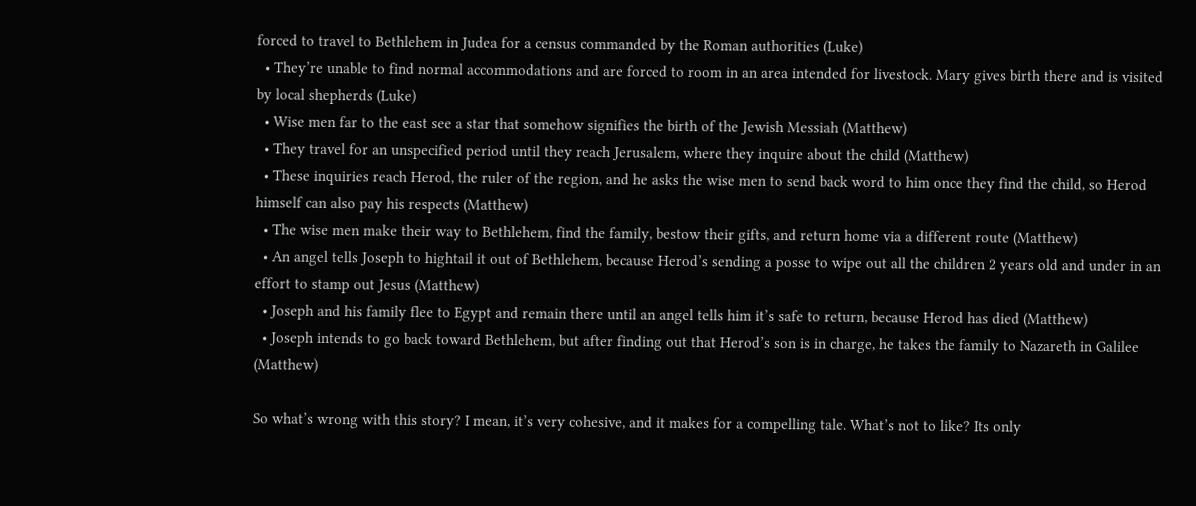forced to travel to Bethlehem in Judea for a census commanded by the Roman authorities (Luke)
  • They’re unable to find normal accommodations and are forced to room in an area intended for livestock. Mary gives birth there and is visited by local shepherds (Luke)
  • Wise men far to the east see a star that somehow signifies the birth of the Jewish Messiah (Matthew)
  • They travel for an unspecified period until they reach Jerusalem, where they inquire about the child (Matthew)
  • These inquiries reach Herod, the ruler of the region, and he asks the wise men to send back word to him once they find the child, so Herod himself can also pay his respects (Matthew)
  • The wise men make their way to Bethlehem, find the family, bestow their gifts, and return home via a different route (Matthew)
  • An angel tells Joseph to hightail it out of Bethlehem, because Herod’s sending a posse to wipe out all the children 2 years old and under in an effort to stamp out Jesus (Matthew)
  • Joseph and his family flee to Egypt and remain there until an angel tells him it’s safe to return, because Herod has died (Matthew)
  • Joseph intends to go back toward Bethlehem, but after finding out that Herod’s son is in charge, he takes the family to Nazareth in Galilee (Matthew)

So what’s wrong with this story? I mean, it’s very cohesive, and it makes for a compelling tale. What’s not to like? Its only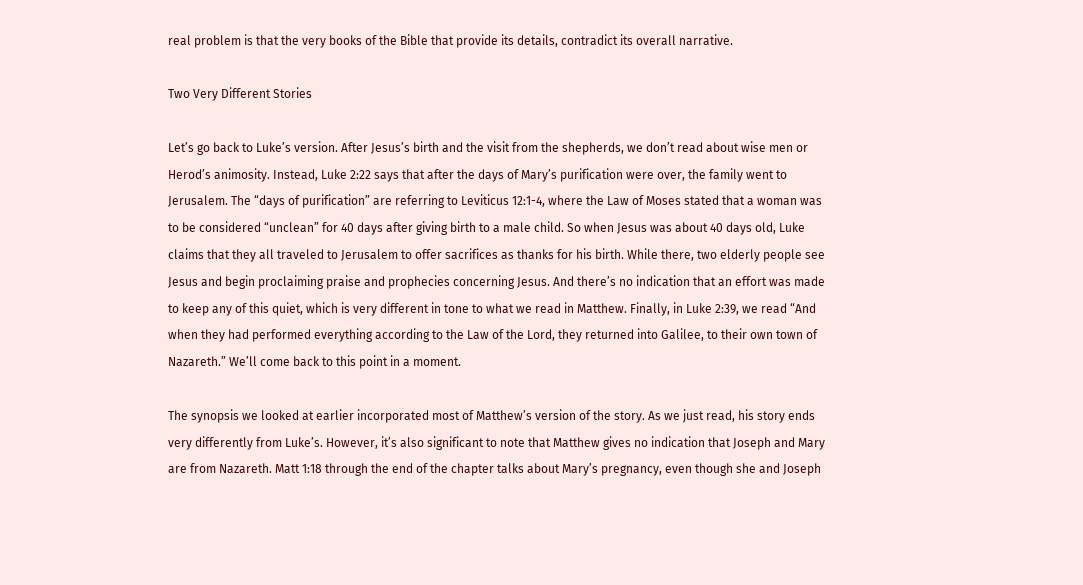real problem is that the very books of the Bible that provide its details, contradict its overall narrative.

Two Very Different Stories

Let’s go back to Luke’s version. After Jesus’s birth and the visit from the shepherds, we don’t read about wise men or Herod’s animosity. Instead, Luke 2:22 says that after the days of Mary’s purification were over, the family went to Jerusalem. The “days of purification” are referring to Leviticus 12:1-4, where the Law of Moses stated that a woman was to be considered “unclean” for 40 days after giving birth to a male child. So when Jesus was about 40 days old, Luke claims that they all traveled to Jerusalem to offer sacrifices as thanks for his birth. While there, two elderly people see Jesus and begin proclaiming praise and prophecies concerning Jesus. And there’s no indication that an effort was made to keep any of this quiet, which is very different in tone to what we read in Matthew. Finally, in Luke 2:39, we read “And when they had performed everything according to the Law of the Lord, they returned into Galilee, to their own town of Nazareth.” We’ll come back to this point in a moment.

The synopsis we looked at earlier incorporated most of Matthew’s version of the story. As we just read, his story ends very differently from Luke’s. However, it’s also significant to note that Matthew gives no indication that Joseph and Mary are from Nazareth. Matt 1:18 through the end of the chapter talks about Mary’s pregnancy, even though she and Joseph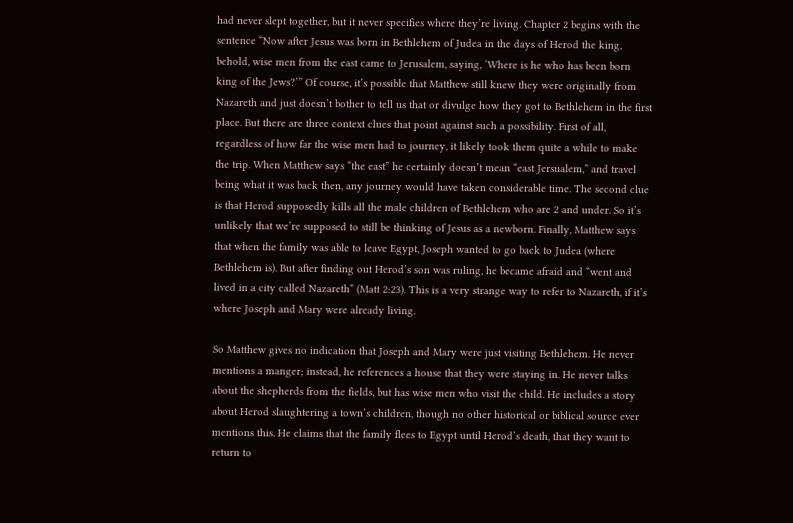had never slept together, but it never specifies where they’re living. Chapter 2 begins with the sentence “Now after Jesus was born in Bethlehem of Judea in the days of Herod the king, behold, wise men from the east came to Jerusalem, saying, ‘Where is he who has been born king of the Jews?’” Of course, it’s possible that Matthew still knew they were originally from Nazareth and just doesn’t bother to tell us that or divulge how they got to Bethlehem in the first place. But there are three context clues that point against such a possibility. First of all, regardless of how far the wise men had to journey, it likely took them quite a while to make the trip. When Matthew says “the east” he certainly doesn’t mean “east Jersualem,” and travel being what it was back then, any journey would have taken considerable time. The second clue is that Herod supposedly kills all the male children of Bethlehem who are 2 and under. So it’s unlikely that we’re supposed to still be thinking of Jesus as a newborn. Finally, Matthew says that when the family was able to leave Egypt, Joseph wanted to go back to Judea (where Bethlehem is). But after finding out Herod’s son was ruling, he became afraid and “went and lived in a city called Nazareth” (Matt 2:23). This is a very strange way to refer to Nazareth, if it’s where Joseph and Mary were already living.

So Matthew gives no indication that Joseph and Mary were just visiting Bethlehem. He never mentions a manger; instead, he references a house that they were staying in. He never talks about the shepherds from the fields, but has wise men who visit the child. He includes a story about Herod slaughtering a town’s children, though no other historical or biblical source ever mentions this. He claims that the family flees to Egypt until Herod’s death, that they want to return to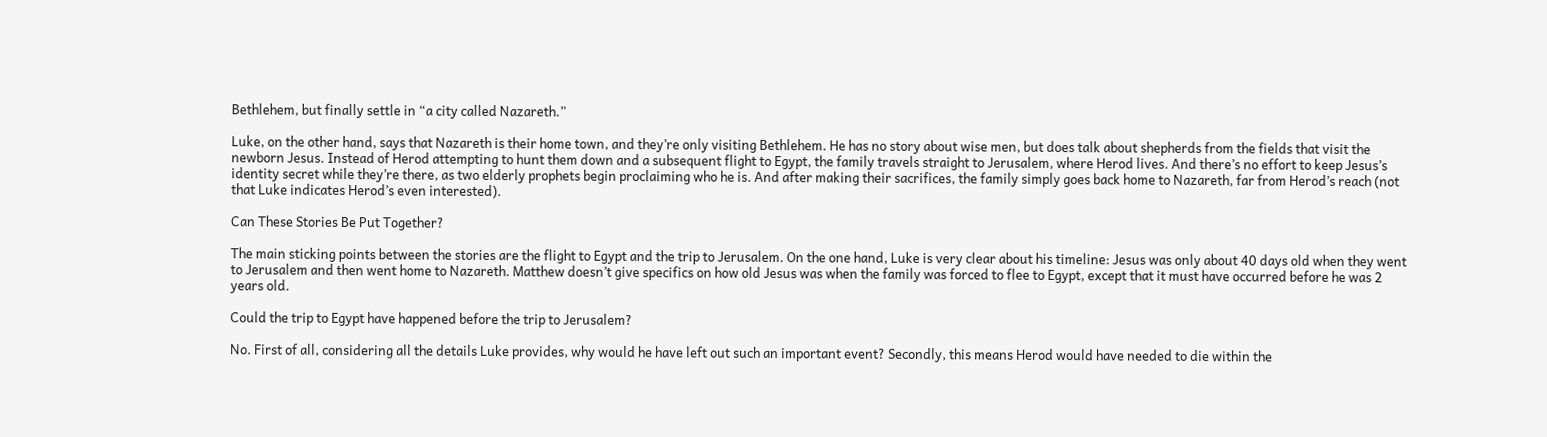Bethlehem, but finally settle in “a city called Nazareth.”

Luke, on the other hand, says that Nazareth is their home town, and they’re only visiting Bethlehem. He has no story about wise men, but does talk about shepherds from the fields that visit the newborn Jesus. Instead of Herod attempting to hunt them down and a subsequent flight to Egypt, the family travels straight to Jerusalem, where Herod lives. And there’s no effort to keep Jesus’s identity secret while they’re there, as two elderly prophets begin proclaiming who he is. And after making their sacrifices, the family simply goes back home to Nazareth, far from Herod’s reach (not that Luke indicates Herod’s even interested).

Can These Stories Be Put Together?

The main sticking points between the stories are the flight to Egypt and the trip to Jerusalem. On the one hand, Luke is very clear about his timeline: Jesus was only about 40 days old when they went to Jerusalem and then went home to Nazareth. Matthew doesn’t give specifics on how old Jesus was when the family was forced to flee to Egypt, except that it must have occurred before he was 2 years old.

Could the trip to Egypt have happened before the trip to Jerusalem?

No. First of all, considering all the details Luke provides, why would he have left out such an important event? Secondly, this means Herod would have needed to die within the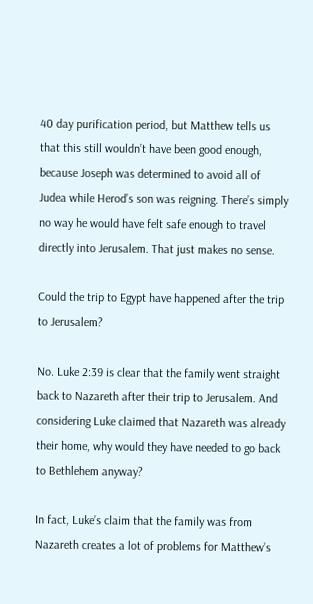40 day purification period, but Matthew tells us that this still wouldn’t have been good enough, because Joseph was determined to avoid all of Judea while Herod’s son was reigning. There’s simply no way he would have felt safe enough to travel directly into Jerusalem. That just makes no sense.

Could the trip to Egypt have happened after the trip to Jerusalem?

No. Luke 2:39 is clear that the family went straight back to Nazareth after their trip to Jerusalem. And considering Luke claimed that Nazareth was already their home, why would they have needed to go back to Bethlehem anyway?

In fact, Luke’s claim that the family was from Nazareth creates a lot of problems for Matthew’s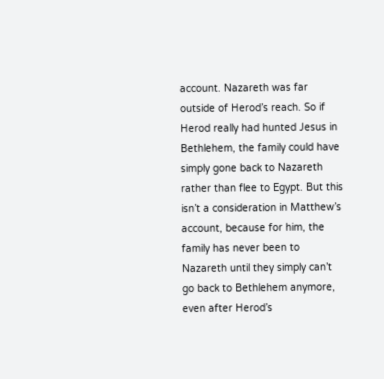account. Nazareth was far outside of Herod’s reach. So if Herod really had hunted Jesus in Bethlehem, the family could have simply gone back to Nazareth rather than flee to Egypt. But this isn’t a consideration in Matthew’s account, because for him, the family has never been to Nazareth until they simply can’t go back to Bethlehem anymore, even after Herod’s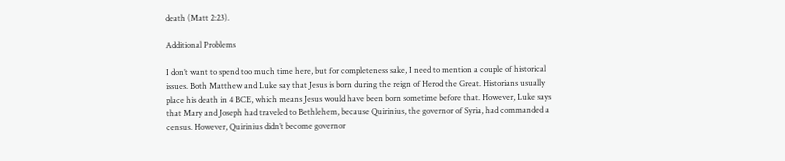death (Matt 2:23).

Additional Problems

I don’t want to spend too much time here, but for completeness sake, I need to mention a couple of historical issues. Both Matthew and Luke say that Jesus is born during the reign of Herod the Great. Historians usually place his death in 4 BCE, which means Jesus would have been born sometime before that. However, Luke says that Mary and Joseph had traveled to Bethlehem, because Quirinius, the governor of Syria, had commanded a census. However, Quirinius didn’t become governor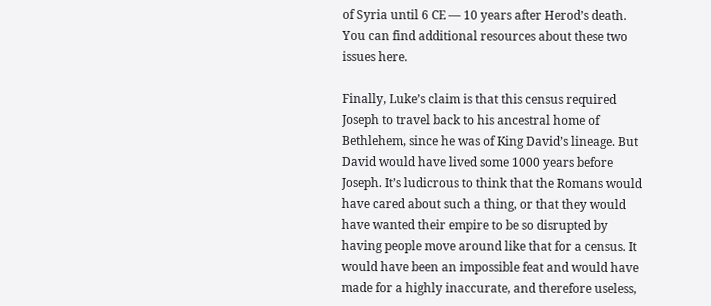of Syria until 6 CE — 10 years after Herod’s death. You can find additional resources about these two issues here.

Finally, Luke’s claim is that this census required Joseph to travel back to his ancestral home of Bethlehem, since he was of King David’s lineage. But David would have lived some 1000 years before Joseph. It’s ludicrous to think that the Romans would have cared about such a thing, or that they would have wanted their empire to be so disrupted by having people move around like that for a census. It would have been an impossible feat and would have made for a highly inaccurate, and therefore useless,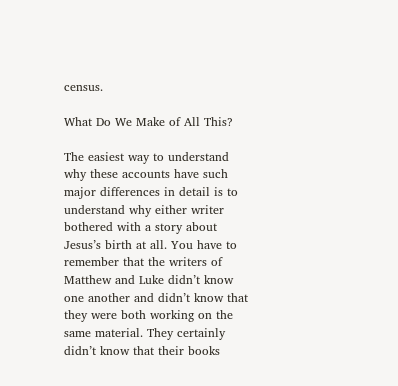census.

What Do We Make of All This?

The easiest way to understand why these accounts have such major differences in detail is to understand why either writer bothered with a story about Jesus’s birth at all. You have to remember that the writers of Matthew and Luke didn’t know one another and didn’t know that they were both working on the same material. They certainly didn’t know that their books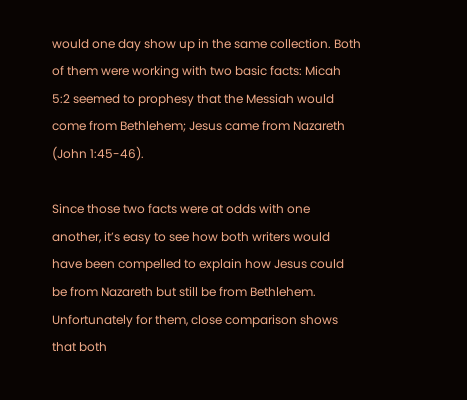would one day show up in the same collection. Both of them were working with two basic facts: Micah 5:2 seemed to prophesy that the Messiah would come from Bethlehem; Jesus came from Nazareth (John 1:45-46).

Since those two facts were at odds with one another, it’s easy to see how both writers would have been compelled to explain how Jesus could be from Nazareth but still be from Bethlehem. Unfortunately for them, close comparison shows that both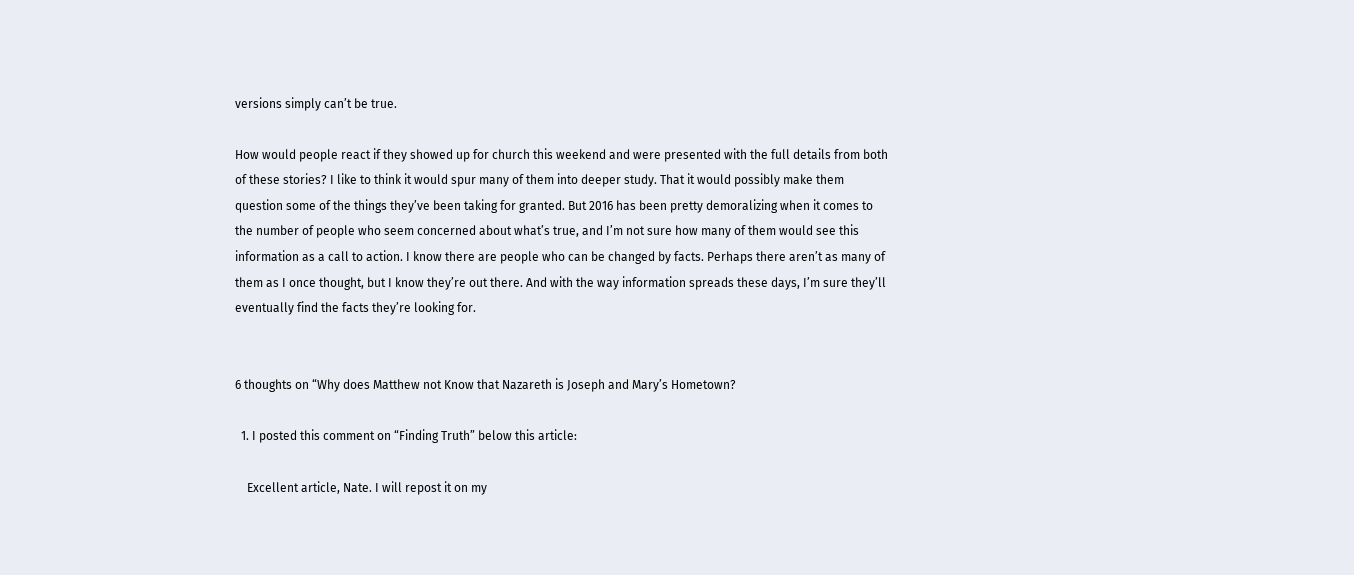versions simply can’t be true.

How would people react if they showed up for church this weekend and were presented with the full details from both of these stories? I like to think it would spur many of them into deeper study. That it would possibly make them question some of the things they’ve been taking for granted. But 2016 has been pretty demoralizing when it comes to the number of people who seem concerned about what’s true, and I’m not sure how many of them would see this information as a call to action. I know there are people who can be changed by facts. Perhaps there aren’t as many of them as I once thought, but I know they’re out there. And with the way information spreads these days, I’m sure they’ll eventually find the facts they’re looking for.


6 thoughts on “Why does Matthew not Know that Nazareth is Joseph and Mary’s Hometown?

  1. I posted this comment on “Finding Truth” below this article:

    Excellent article, Nate. I will repost it on my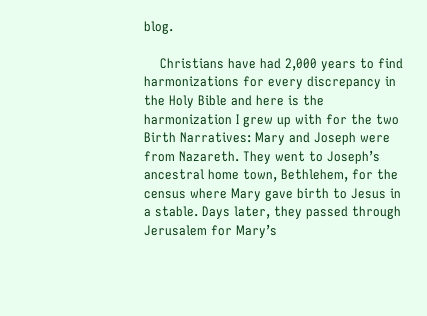blog.

    Christians have had 2,000 years to find harmonizations for every discrepancy in the Holy Bible and here is the harmonization I grew up with for the two Birth Narratives: Mary and Joseph were from Nazareth. They went to Joseph’s ancestral home town, Bethlehem, for the census where Mary gave birth to Jesus in a stable. Days later, they passed through Jerusalem for Mary’s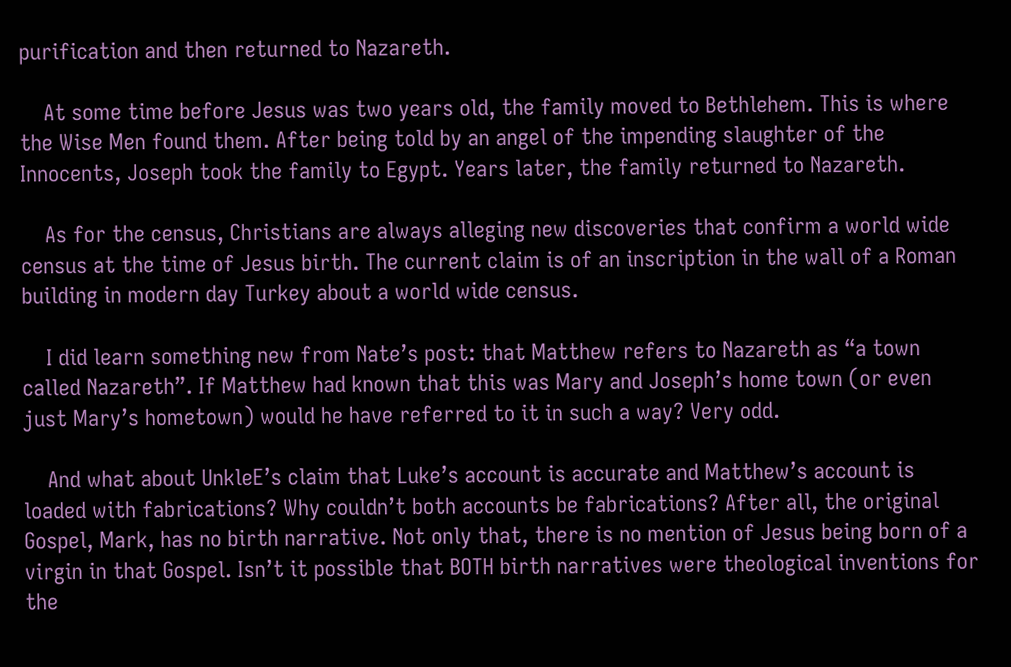purification and then returned to Nazareth.

    At some time before Jesus was two years old, the family moved to Bethlehem. This is where the Wise Men found them. After being told by an angel of the impending slaughter of the Innocents, Joseph took the family to Egypt. Years later, the family returned to Nazareth.

    As for the census, Christians are always alleging new discoveries that confirm a world wide census at the time of Jesus birth. The current claim is of an inscription in the wall of a Roman building in modern day Turkey about a world wide census.

    I did learn something new from Nate’s post: that Matthew refers to Nazareth as “a town called Nazareth”. If Matthew had known that this was Mary and Joseph’s home town (or even just Mary’s hometown) would he have referred to it in such a way? Very odd.

    And what about UnkleE’s claim that Luke’s account is accurate and Matthew’s account is loaded with fabrications? Why couldn’t both accounts be fabrications? After all, the original Gospel, Mark, has no birth narrative. Not only that, there is no mention of Jesus being born of a virgin in that Gospel. Isn’t it possible that BOTH birth narratives were theological inventions for the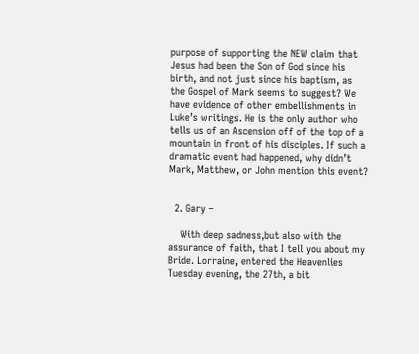purpose of supporting the NEW claim that Jesus had been the Son of God since his birth, and not just since his baptism, as the Gospel of Mark seems to suggest? We have evidence of other embellishments in Luke’s writings. He is the only author who tells us of an Ascension off of the top of a mountain in front of his disciples. If such a dramatic event had happened, why didn’t Mark, Matthew, or John mention this event?


  2. Gary –

    With deep sadness,but also with the assurance of faith, that I tell you about my Bride. Lorraine, entered the Heavenlies Tuesday evening, the 27th, a bit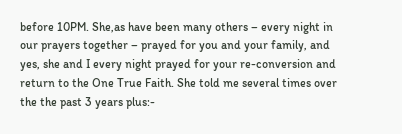before 10PM. She,as have been many others – every night in our prayers together – prayed for you and your family, and yes, she and I every night prayed for your re-conversion and return to the One True Faith. She told me several times over the the past 3 years plus:-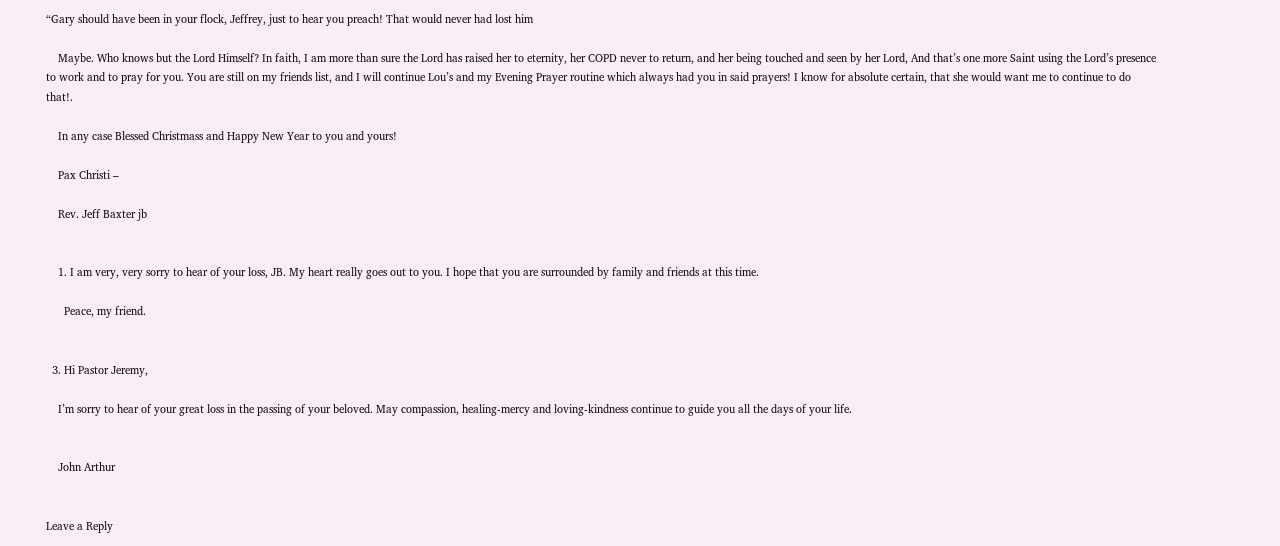“Gary should have been in your flock, Jeffrey, just to hear you preach! That would never had lost him

    Maybe. Who knows but the Lord Himself? In faith, I am more than sure the Lord has raised her to eternity, her COPD never to return, and her being touched and seen by her Lord, And that’s one more Saint using the Lord’s presence to work and to pray for you. You are still on my friends list, and I will continue Lou’s and my Evening Prayer routine which always had you in said prayers! I know for absolute certain, that she would want me to continue to do that!.

    In any case Blessed Christmass and Happy New Year to you and yours!

    Pax Christi –

    Rev. Jeff Baxter jb


    1. I am very, very sorry to hear of your loss, JB. My heart really goes out to you. I hope that you are surrounded by family and friends at this time.

      Peace, my friend.


  3. Hi Pastor Jeremy,

    I’m sorry to hear of your great loss in the passing of your beloved. May compassion, healing-mercy and loving-kindness continue to guide you all the days of your life.


    John Arthur


Leave a Reply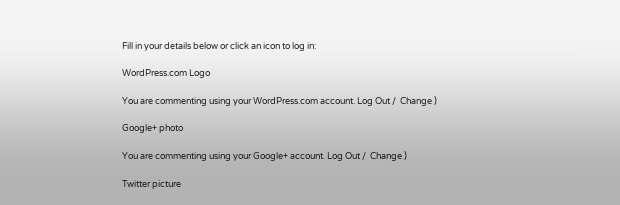Fill in your details below or click an icon to log in:

WordPress.com Logo

You are commenting using your WordPress.com account. Log Out /  Change )

Google+ photo

You are commenting using your Google+ account. Log Out /  Change )

Twitter picture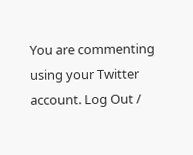You are commenting using your Twitter account. Log Out /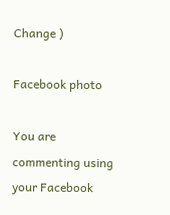Change )

Facebook photo

You are commenting using your Facebook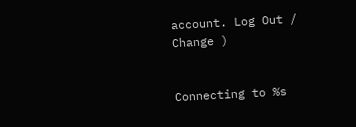account. Log Out /  Change )


Connecting to %s